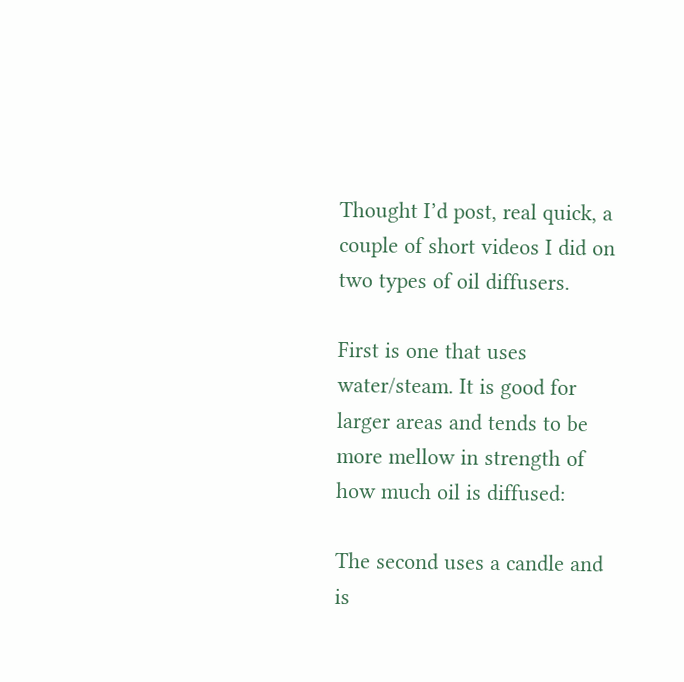Thought I’d post, real quick, a couple of short videos I did on two types of oil diffusers.

First is one that uses water/steam. It is good for larger areas and tends to be more mellow in strength of how much oil is diffused:

The second uses a candle and is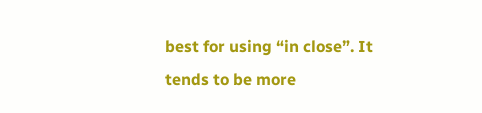best for using “in close”. It tends to be more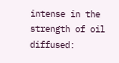intense in the strength of oil diffused: